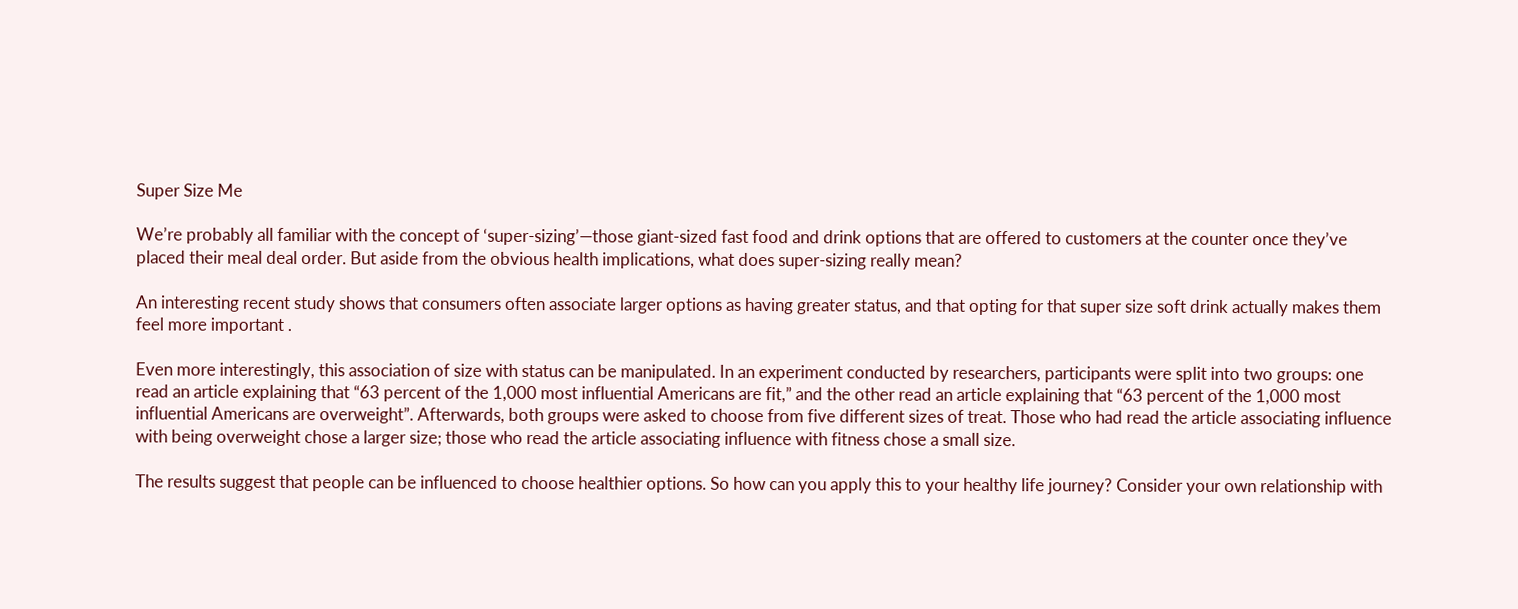Super Size Me

We’re probably all familiar with the concept of ‘super-sizing’—those giant-sized fast food and drink options that are offered to customers at the counter once they’ve placed their meal deal order. But aside from the obvious health implications, what does super-sizing really mean?

An interesting recent study shows that consumers often associate larger options as having greater status, and that opting for that super size soft drink actually makes them feel more important .

Even more interestingly, this association of size with status can be manipulated. In an experiment conducted by researchers, participants were split into two groups: one read an article explaining that “63 percent of the 1,000 most influential Americans are fit,” and the other read an article explaining that “63 percent of the 1,000 most influential Americans are overweight”. Afterwards, both groups were asked to choose from five different sizes of treat. Those who had read the article associating influence with being overweight chose a larger size; those who read the article associating influence with fitness chose a small size.

The results suggest that people can be influenced to choose healthier options. So how can you apply this to your healthy life journey? Consider your own relationship with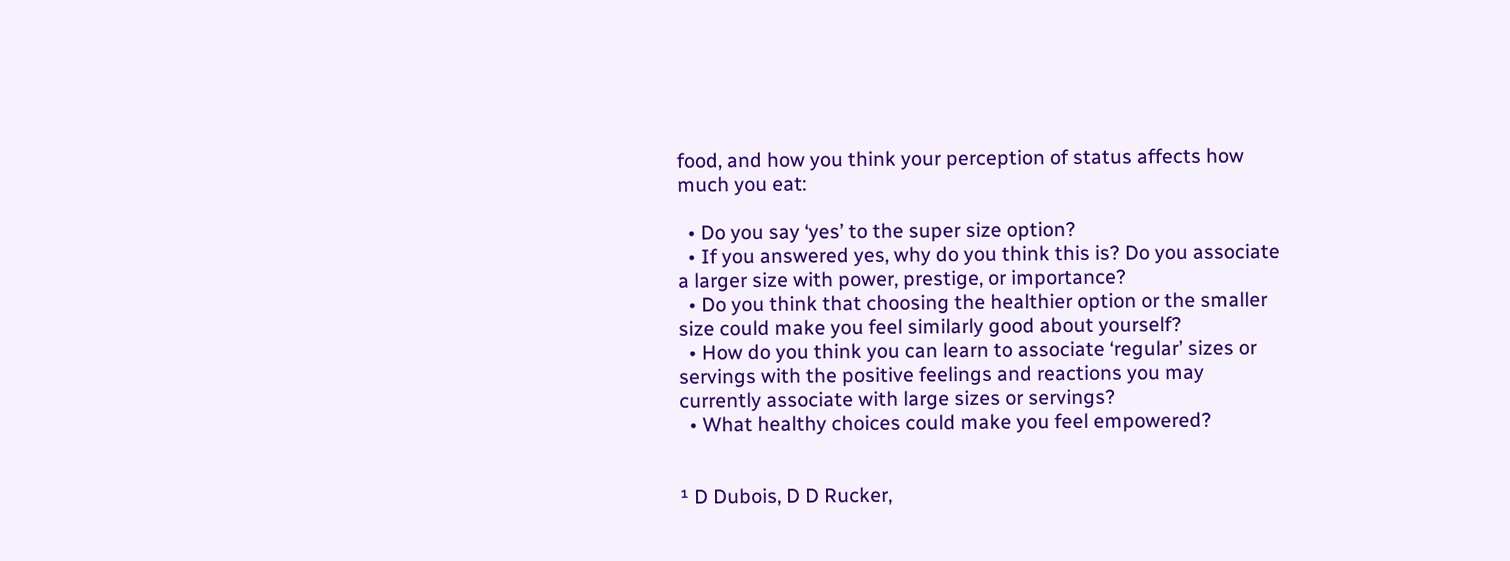food, and how you think your perception of status affects how much you eat:

  • Do you say ‘yes’ to the super size option?
  • If you answered yes, why do you think this is? Do you associate a larger size with power, prestige, or importance?
  • Do you think that choosing the healthier option or the smaller size could make you feel similarly good about yourself?
  • How do you think you can learn to associate ‘regular’ sizes or servings with the positive feelings and reactions you may currently associate with large sizes or servings?
  • What healthy choices could make you feel empowered?


¹ D Dubois, D D Rucker,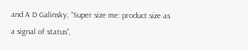and A D Galinsky, “Super size me: product size as a signal of status”,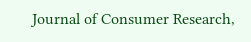Journal of Consumer Research,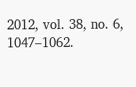2012, vol. 38, no. 6, 1047–1062.